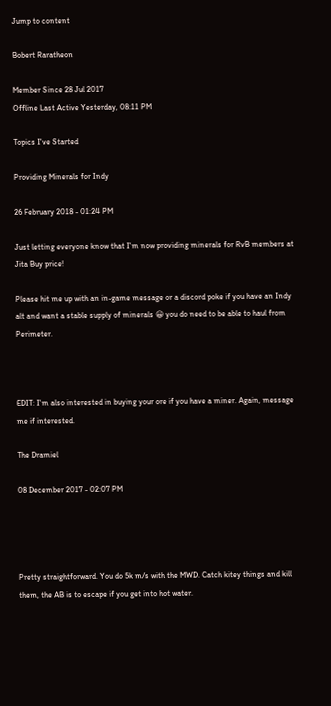Jump to content

Bobert Raratheon

Member Since 28 Jul 2017
Offline Last Active Yesterday, 08:11 PM

Topics I've Started

Providing Minerals for Indy

26 February 2018 - 01:24 PM

Just letting everyone know that I'm now providing minerals for RvB members at Jita Buy price!

Please hit me up with an in-game message or a discord poke if you have an Indy alt and want a stable supply of minerals 😀 you do need to be able to haul from Perimeter.



EDIT: I'm also interested in buying your ore if you have a miner. Again, message me if interested.

The Dramiel

08 December 2017 - 02:07 PM




Pretty straightforward. You do 5k m/s with the MWD. Catch kitey things and kill them, the AB is to escape if you get into hot water.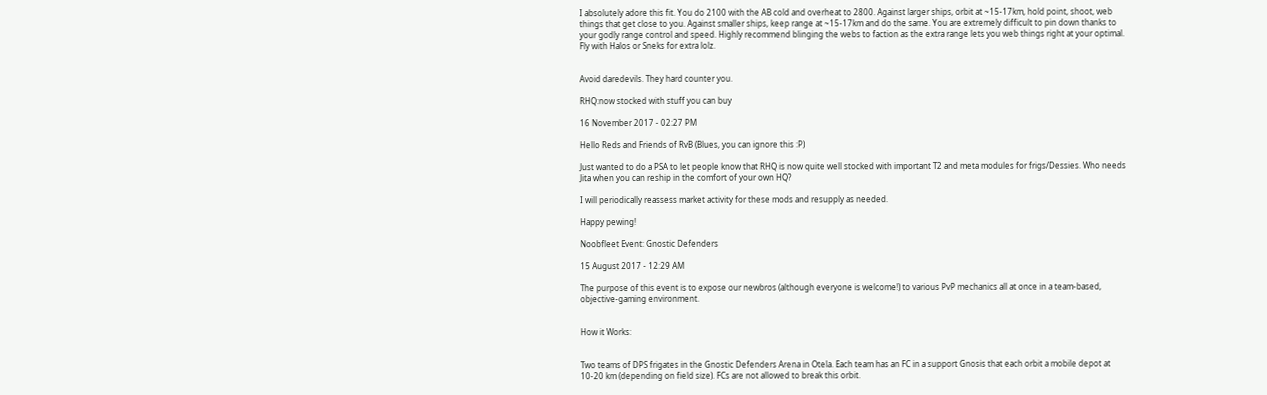I absolutely adore this fit. You do 2100 with the AB cold and overheat to 2800. Against larger ships, orbit at ~15-17km, hold point, shoot, web things that get close to you. Against smaller ships, keep range at ~15-17km and do the same. You are extremely difficult to pin down thanks to your godly range control and speed. Highly recommend blinging the webs to faction as the extra range lets you web things right at your optimal. Fly with Halos or Sneks for extra lolz.


Avoid daredevils. They hard counter you.

RHQ:now stocked with stuff you can buy

16 November 2017 - 02:27 PM

Hello Reds and Friends of RvB (Blues, you can ignore this :P)

Just wanted to do a PSA to let people know that RHQ is now quite well stocked with important T2 and meta modules for frigs/Dessies. Who needs Jita when you can reship in the comfort of your own HQ?

I will periodically reassess market activity for these mods and resupply as needed.

Happy pewing!

Noobfleet Event: Gnostic Defenders

15 August 2017 - 12:29 AM

The purpose of this event is to expose our newbros (although everyone is welcome!) to various PvP mechanics all at once in a team-based, objective-gaming environment.


How it Works:


Two teams of DPS frigates in the Gnostic Defenders Arena in Otela. Each team has an FC in a support Gnosis that each orbit a mobile depot at 10-20 km (depending on field size). FCs are not allowed to break this orbit.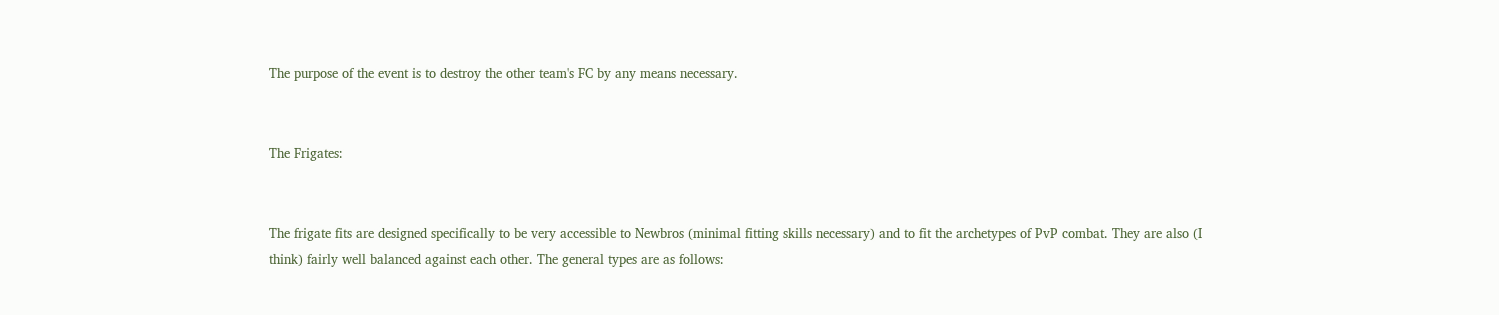The purpose of the event is to destroy the other team's FC by any means necessary.


The Frigates:


The frigate fits are designed specifically to be very accessible to Newbros (minimal fitting skills necessary) and to fit the archetypes of PvP combat. They are also (I think) fairly well balanced against each other. The general types are as follows: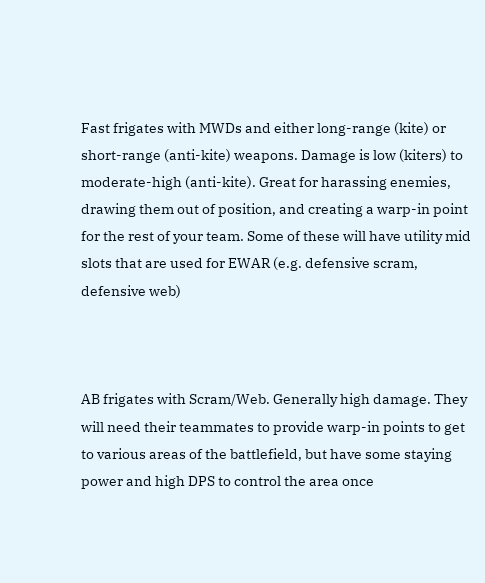Fast frigates with MWDs and either long-range (kite) or short-range (anti-kite) weapons. Damage is low (kiters) to moderate-high (anti-kite). Great for harassing enemies, drawing them out of position, and creating a warp-in point for the rest of your team. Some of these will have utility mid slots that are used for EWAR (e.g. defensive scram, defensive web)



AB frigates with Scram/Web. Generally high damage. They will need their teammates to provide warp-in points to get to various areas of the battlefield, but have some staying power and high DPS to control the area once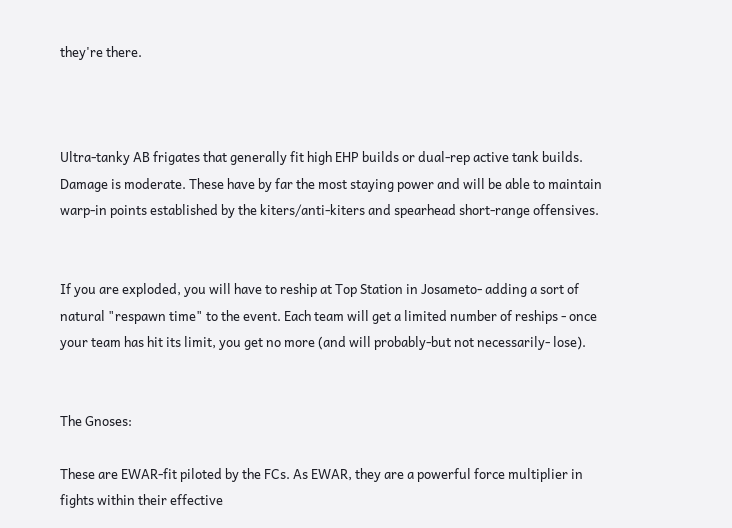they're there.



Ultra-tanky AB frigates that generally fit high EHP builds or dual-rep active tank builds. Damage is moderate. These have by far the most staying power and will be able to maintain warp-in points established by the kiters/anti-kiters and spearhead short-range offensives.


If you are exploded, you will have to reship at Top Station in Josameto- adding a sort of natural "respawn time" to the event. Each team will get a limited number of reships - once your team has hit its limit, you get no more (and will probably-but not necessarily- lose).


The Gnoses:

These are EWAR-fit piloted by the FCs. As EWAR, they are a powerful force multiplier in fights within their effective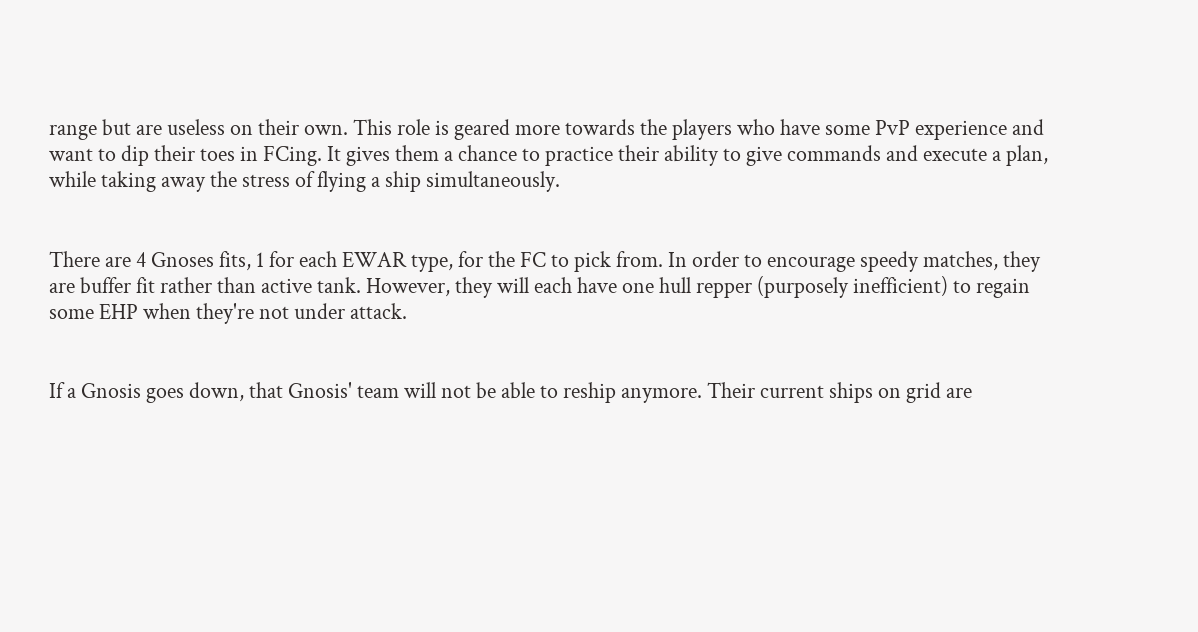range but are useless on their own. This role is geared more towards the players who have some PvP experience and want to dip their toes in FCing. It gives them a chance to practice their ability to give commands and execute a plan, while taking away the stress of flying a ship simultaneously.


There are 4 Gnoses fits, 1 for each EWAR type, for the FC to pick from. In order to encourage speedy matches, they are buffer fit rather than active tank. However, they will each have one hull repper (purposely inefficient) to regain some EHP when they're not under attack.


If a Gnosis goes down, that Gnosis' team will not be able to reship anymore. Their current ships on grid are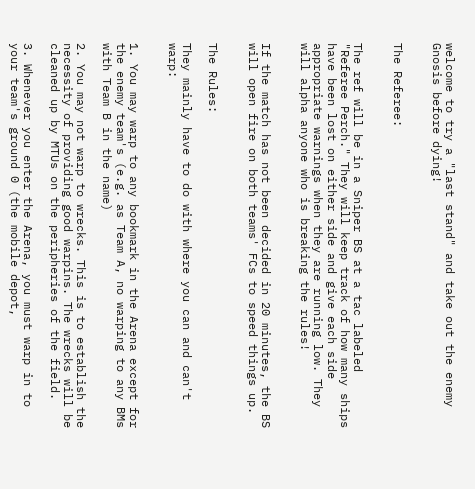welcome to try a "last stand" and take out the enemy Gnosis before dying!


The Referee:


The ref will be in a Sniper BS at a tac labeled "Referee Perch." They will keep track of how many ships have been lost on either side and give each side appropriate warnings when they are running low. They will alpha anyone who is breaking the rules!


If the match has not been decided in 20 minutes, the BS will open fire on both teams' FCs to speed things up.


The Rules:

They mainly have to do with where you can and can't warp:


1. You may warp to any bookmark in the Arena except for the enemy team's (e.g. as Team A, no warping to any BMs with Team B in the name)

2. You may not warp to wrecks. This is to establish the necessity of providing good warpins. The wrecks will be cleaned up by MTUs on the peripheries of the field.

3. Whenever you enter the Arena, you must warp in to your team's ground 0 (the mobile depot,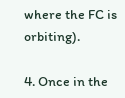where the FC is orbiting).

4. Once in the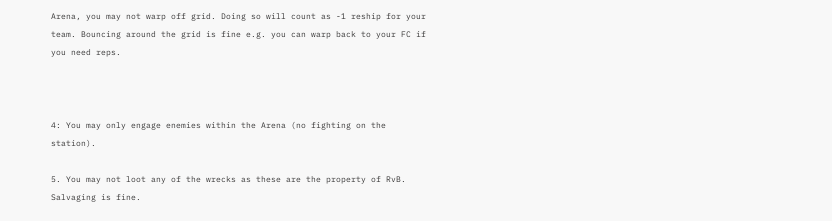Arena, you may not warp off grid. Doing so will count as -1 reship for your team. Bouncing around the grid is fine e.g. you can warp back to your FC if you need reps.



4: You may only engage enemies within the Arena (no fighting on the station).

5. You may not loot any of the wrecks as these are the property of RvB. Salvaging is fine.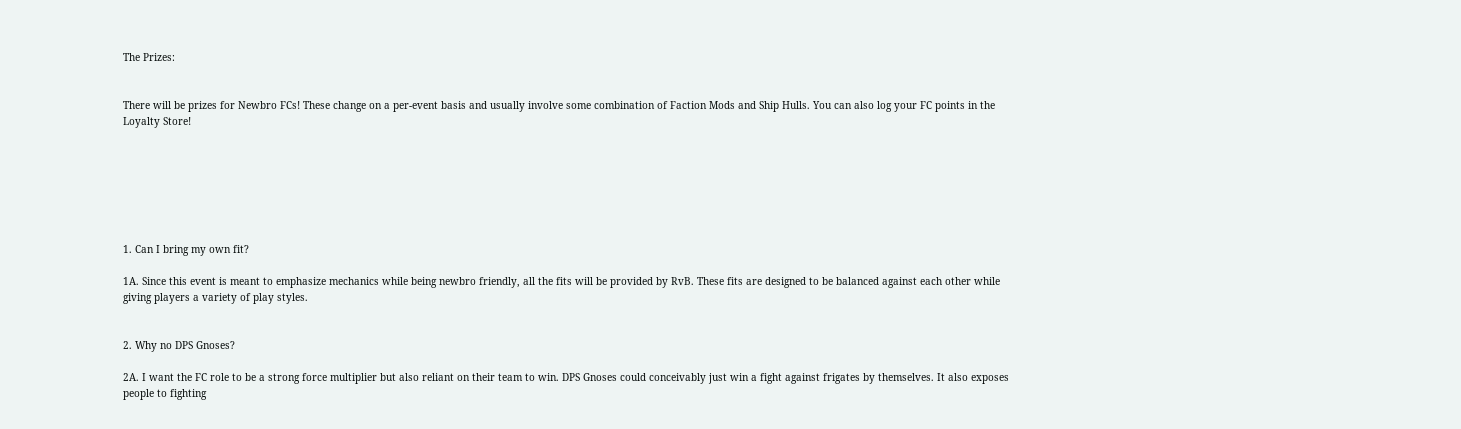The Prizes:


There will be prizes for Newbro FCs! These change on a per-event basis and usually involve some combination of Faction Mods and Ship Hulls. You can also log your FC points in the Loyalty Store!







1. Can I bring my own fit?

1A. Since this event is meant to emphasize mechanics while being newbro friendly, all the fits will be provided by RvB. These fits are designed to be balanced against each other while giving players a variety of play styles.


2. Why no DPS Gnoses?

2A. I want the FC role to be a strong force multiplier but also reliant on their team to win. DPS Gnoses could conceivably just win a fight against frigates by themselves. It also exposes people to fighting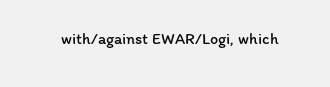with/against EWAR/Logi, which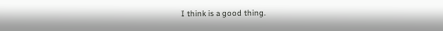I think is a good thing.